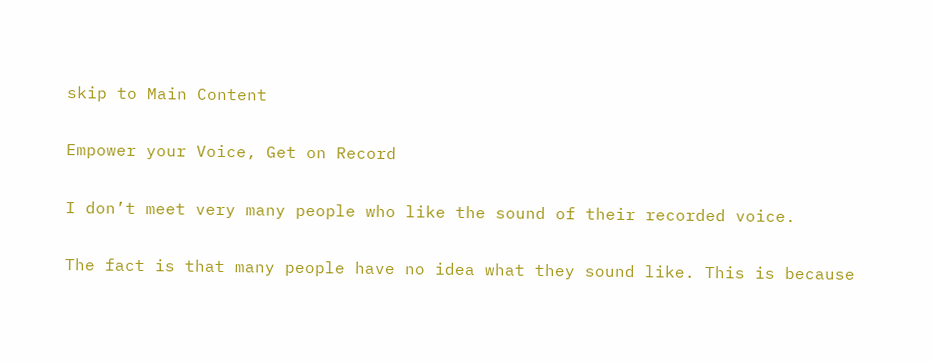skip to Main Content

Empower your Voice, Get on Record

I don’t meet very many people who like the sound of their recorded voice.

The fact is that many people have no idea what they sound like. This is because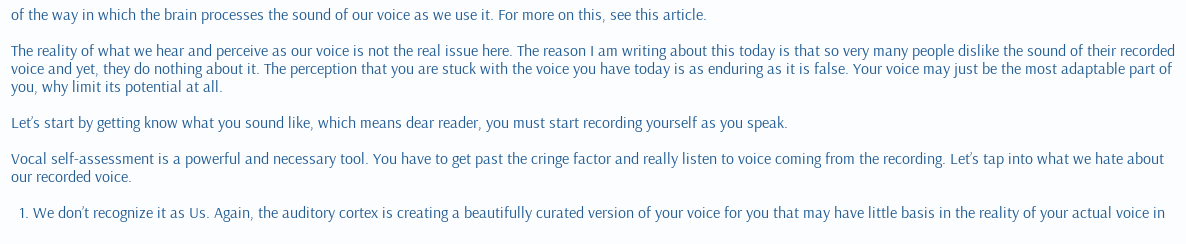of the way in which the brain processes the sound of our voice as we use it. For more on this, see this article.

The reality of what we hear and perceive as our voice is not the real issue here. The reason I am writing about this today is that so very many people dislike the sound of their recorded voice and yet, they do nothing about it. The perception that you are stuck with the voice you have today is as enduring as it is false. Your voice may just be the most adaptable part of you, why limit its potential at all.

Let’s start by getting know what you sound like, which means dear reader, you must start recording yourself as you speak.

Vocal self-assessment is a powerful and necessary tool. You have to get past the cringe factor and really listen to voice coming from the recording. Let’s tap into what we hate about our recorded voice.

  1. We don’t recognize it as Us. Again, the auditory cortex is creating a beautifully curated version of your voice for you that may have little basis in the reality of your actual voice in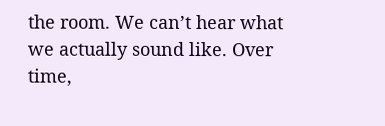the room. We can’t hear what we actually sound like. Over time,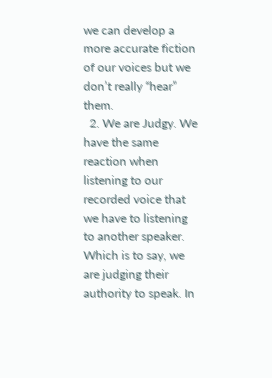we can develop a more accurate fiction of our voices but we don’t really “hear” them.
  2. We are Judgy. We have the same reaction when listening to our recorded voice that we have to listening to another speaker. Which is to say, we are judging their authority to speak. In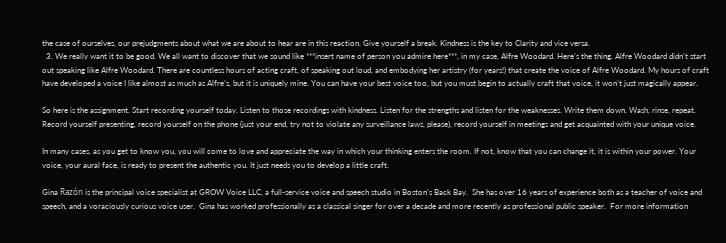the case of ourselves, our prejudgments about what we are about to hear are in this reaction. Give yourself a break. Kindness is the key to Clarity and vice versa.
  3. We really want it to be good. We all want to discover that we sound like ***insert name of person you admire here***, in my case, Alfre Woodard. Here’s the thing. Alfre Woodard didn’t start out speaking like Alfre Woodard. There are countless hours of acting craft, of speaking out loud, and embodying her artistry (for years!) that create the voice of Alfre Woodard. My hours of craft have developed a voice I like almost as much as Alfre’s, but it is uniquely mine. You can have your best voice too, but you must begin to actually craft that voice, it won’t just magically appear.

So here is the assignment. Start recording yourself today. Listen to those recordings with kindness. Listen for the strengths and listen for the weaknesses. Write them down. Wash, rinse, repeat. Record yourself presenting, record yourself on the phone (just your end, try not to violate any surveillance laws, please), record yourself in meetings and get acquainted with your unique voice.

In many cases, as you get to know you, you will come to love and appreciate the way in which your thinking enters the room. If not, know that you can change it, it is within your power. Your voice, your aural face, is ready to present the authentic you. It just needs you to develop a little craft.

Gina Razón is the principal voice specialist at GROW Voice LLC, a full-service voice and speech studio in Boston’s Back Bay.  She has over 16 years of experience both as a teacher of voice and speech, and a voraciously curious voice user.  Gina has worked professionally as a classical singer for over a decade and more recently as professional public speaker.  For more information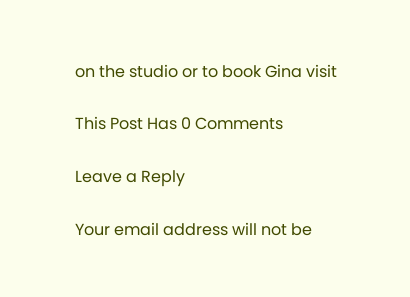on the studio or to book Gina visit

This Post Has 0 Comments

Leave a Reply

Your email address will not be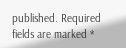published. Required fields are marked *